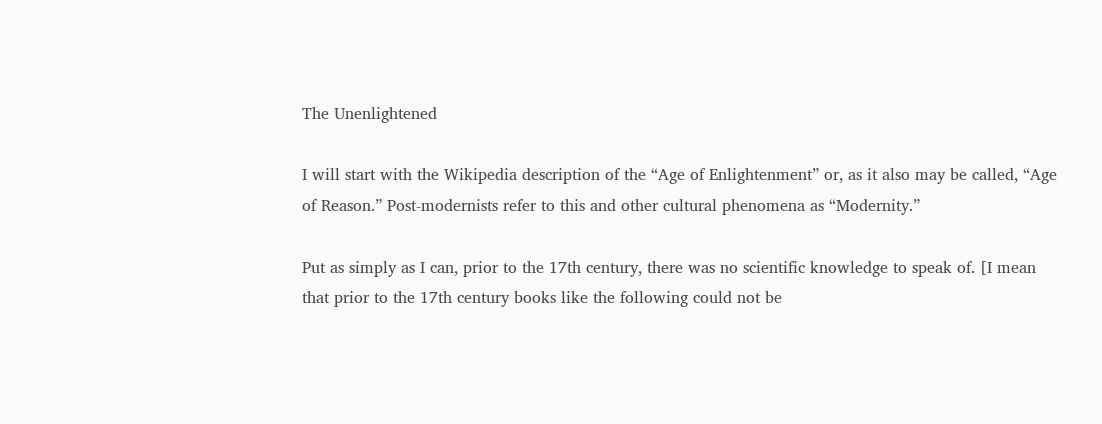The Unenlightened

I will start with the Wikipedia description of the “Age of Enlightenment” or, as it also may be called, “Age of Reason.” Post-modernists refer to this and other cultural phenomena as “Modernity.”

Put as simply as I can, prior to the 17th century, there was no scientific knowledge to speak of. [I mean that prior to the 17th century books like the following could not be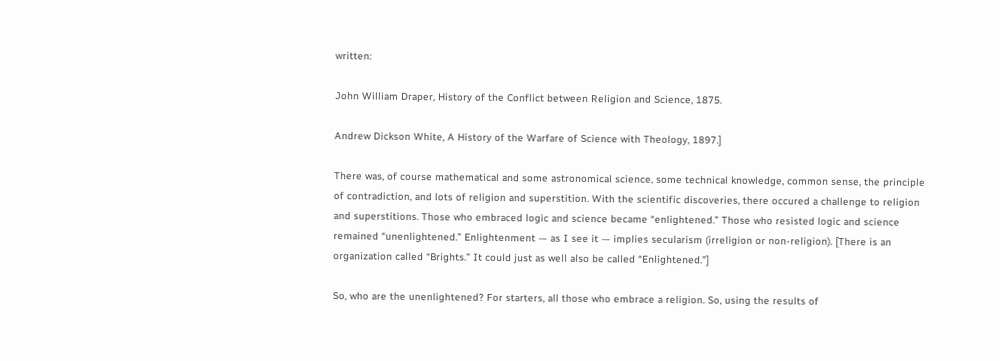written:

John William Draper, History of the Conflict between Religion and Science, 1875.

Andrew Dickson White, A History of the Warfare of Science with Theology, 1897.]

There was, of course mathematical and some astronomical science, some technical knowledge, common sense, the principle of contradiction, and lots of religion and superstition. With the scientific discoveries, there occured a challenge to religion and superstitions. Those who embraced logic and science became “enlightened.” Those who resisted logic and science remained “unenlightened.” Enlightenment — as I see it — implies secularism (irreligion or non-religion). [There is an organization called “Brights.” It could just as well also be called “Enlightened.”]

So, who are the unenlightened? For starters, all those who embrace a religion. So, using the results of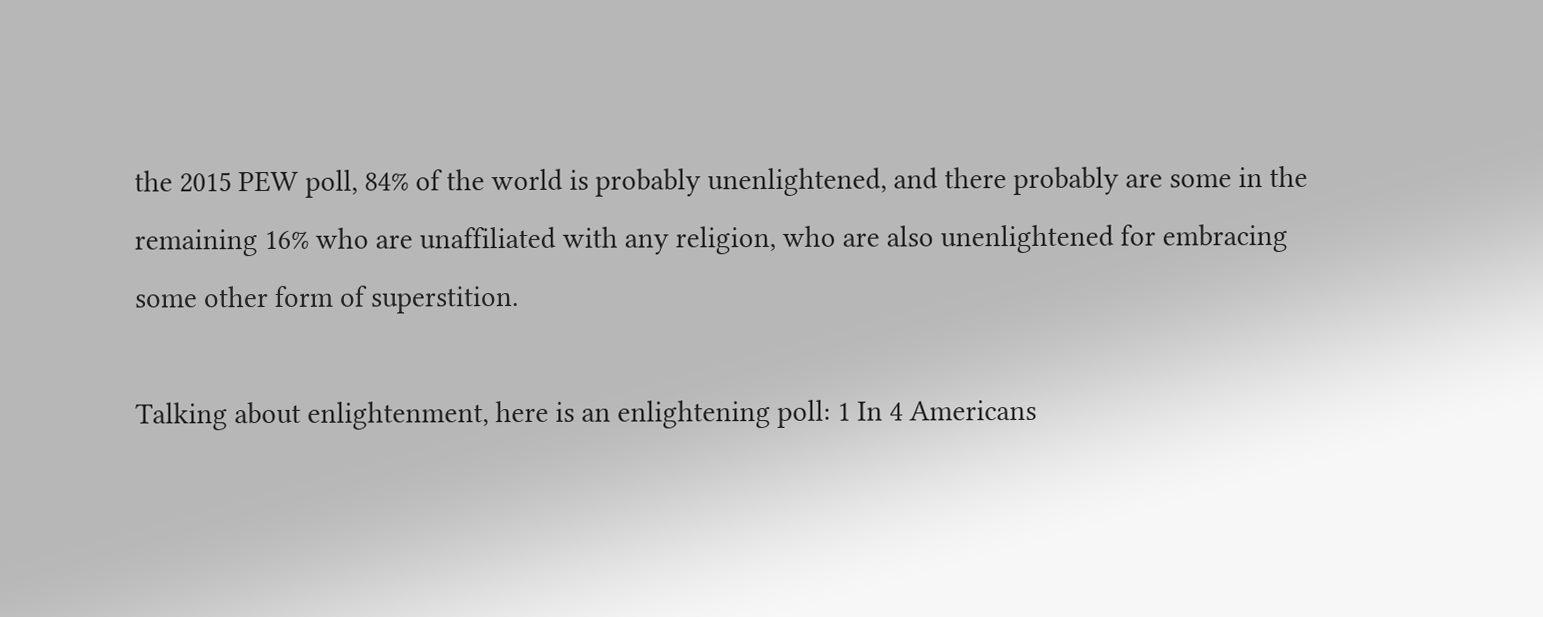the 2015 PEW poll, 84% of the world is probably unenlightened, and there probably are some in the remaining 16% who are unaffiliated with any religion, who are also unenlightened for embracing some other form of superstition.

Talking about enlightenment, here is an enlightening poll: 1 In 4 Americans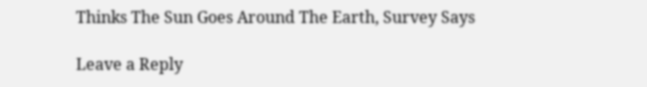Thinks The Sun Goes Around The Earth, Survey Says

Leave a Reply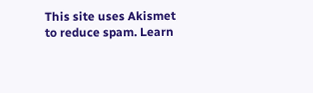This site uses Akismet to reduce spam. Learn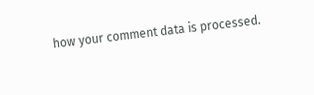how your comment data is processed.